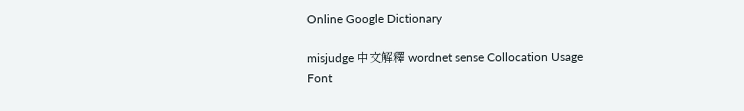Online Google Dictionary

misjudge 中文解釋 wordnet sense Collocation Usage
Font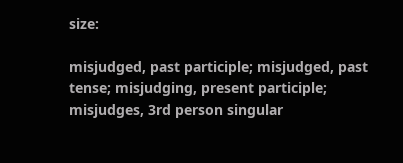size:

misjudged, past participle; misjudged, past tense; misjudging, present participle; misjudges, 3rd person singular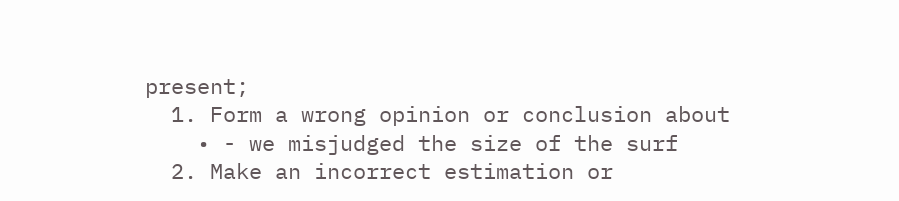present;
  1. Form a wrong opinion or conclusion about
    • - we misjudged the size of the surf
  2. Make an incorrect estimation or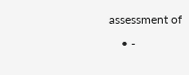assessment of
    • -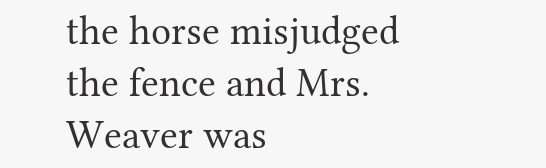the horse misjudged the fence and Mrs. Weaver was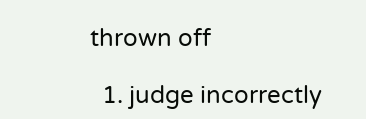thrown off

  1. judge incorrectly